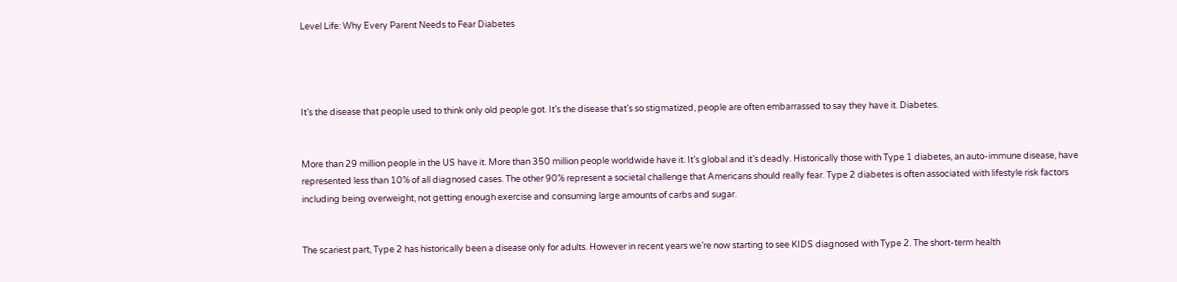Level Life: Why Every Parent Needs to Fear Diabetes




It’s the disease that people used to think only old people got. It’s the disease that’s so stigmatized, people are often embarrassed to say they have it. Diabetes.


More than 29 million people in the US have it. More than 350 million people worldwide have it. It’s global and it’s deadly. Historically those with Type 1 diabetes, an auto-immune disease, have represented less than 10% of all diagnosed cases. The other 90% represent a societal challenge that Americans should really fear. Type 2 diabetes is often associated with lifestyle risk factors including being overweight, not getting enough exercise and consuming large amounts of carbs and sugar.


The scariest part, Type 2 has historically been a disease only for adults. However in recent years we’re now starting to see KIDS diagnosed with Type 2. The short-term health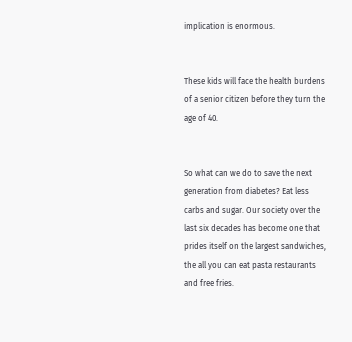implication is enormous.


These kids will face the health burdens of a senior citizen before they turn the age of 40.


So what can we do to save the next generation from diabetes? Eat less carbs and sugar. Our society over the last six decades has become one that prides itself on the largest sandwiches, the all you can eat pasta restaurants and free fries.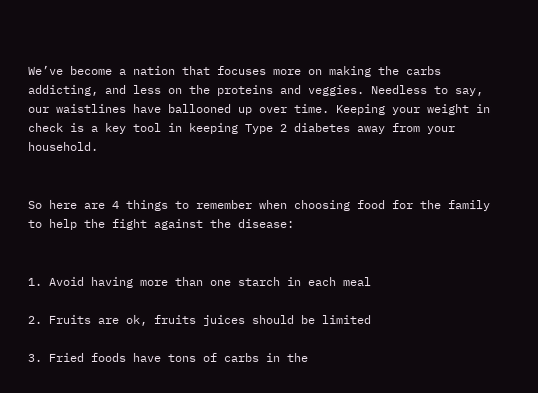We’ve become a nation that focuses more on making the carbs addicting, and less on the proteins and veggies. Needless to say, our waistlines have ballooned up over time. Keeping your weight in check is a key tool in keeping Type 2 diabetes away from your household.


So here are 4 things to remember when choosing food for the family to help the fight against the disease:


1. Avoid having more than one starch in each meal

2. Fruits are ok, fruits juices should be limited

3. Fried foods have tons of carbs in the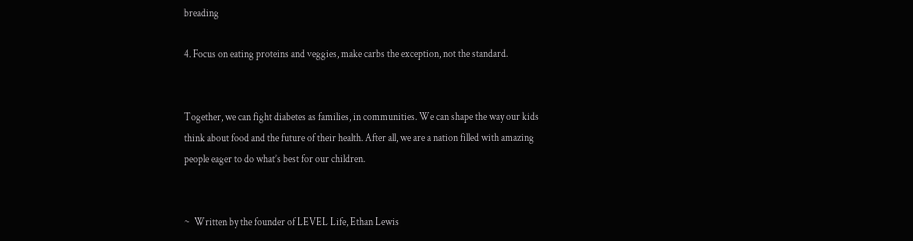breading

4. Focus on eating proteins and veggies, make carbs the exception, not the standard.


Together, we can fight diabetes as families, in communities. We can shape the way our kids think about food and the future of their health. After all, we are a nation filled with amazing people eager to do what’s best for our children.


~  Written by the founder of LEVEL Life, Ethan Lewis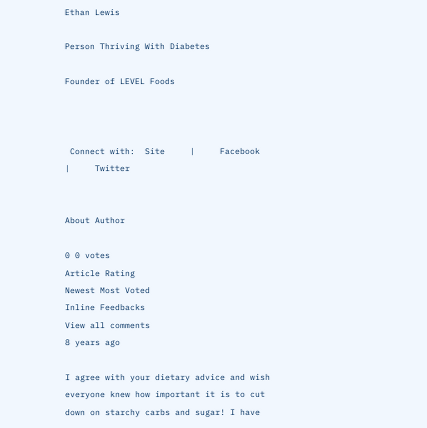Ethan Lewis

Person Thriving With Diabetes

Founder of LEVEL Foods



 Connect with:  Site     |     Facebook     |     Twitter


About Author

0 0 votes
Article Rating
Newest Most Voted
Inline Feedbacks
View all comments
8 years ago

I agree with your dietary advice and wish everyone knew how important it is to cut down on starchy carbs and sugar! I have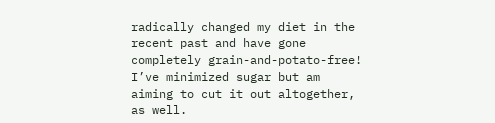radically changed my diet in the recent past and have gone completely grain-and-potato-free! I’ve minimized sugar but am aiming to cut it out altogether, as well.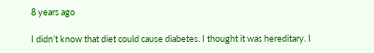8 years ago

I didn’t know that diet could cause diabetes. I thought it was hereditary. I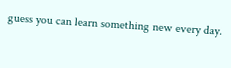guess you can learn something new every day.